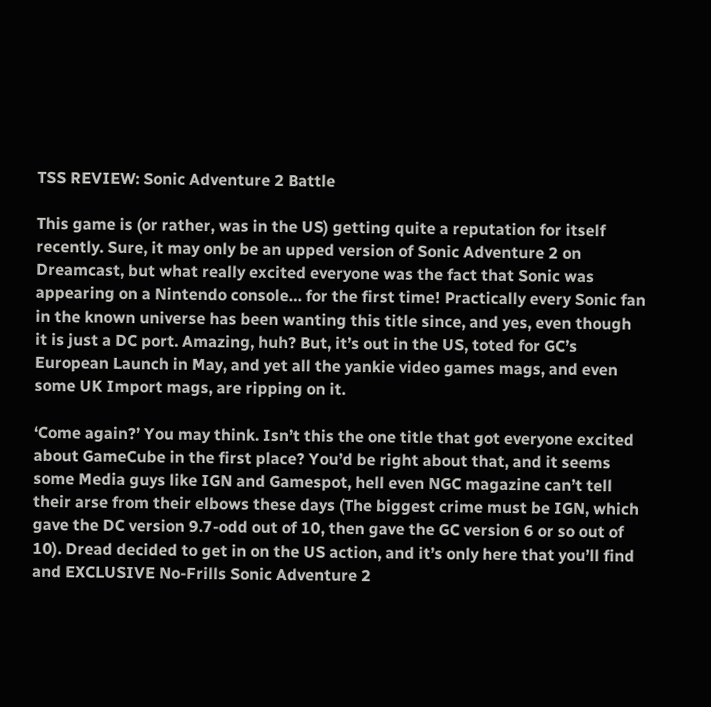TSS REVIEW: Sonic Adventure 2 Battle

This game is (or rather, was in the US) getting quite a reputation for itself recently. Sure, it may only be an upped version of Sonic Adventure 2 on Dreamcast, but what really excited everyone was the fact that Sonic was appearing on a Nintendo console… for the first time! Practically every Sonic fan in the known universe has been wanting this title since, and yes, even though it is just a DC port. Amazing, huh? But, it’s out in the US, toted for GC’s European Launch in May, and yet all the yankie video games mags, and even some UK Import mags, are ripping on it.

‘Come again?’ You may think. Isn’t this the one title that got everyone excited about GameCube in the first place? You’d be right about that, and it seems some Media guys like IGN and Gamespot, hell even NGC magazine can’t tell their arse from their elbows these days (The biggest crime must be IGN, which gave the DC version 9.7-odd out of 10, then gave the GC version 6 or so out of 10). Dread decided to get in on the US action, and it’s only here that you’ll find and EXCLUSIVE No-Frills Sonic Adventure 2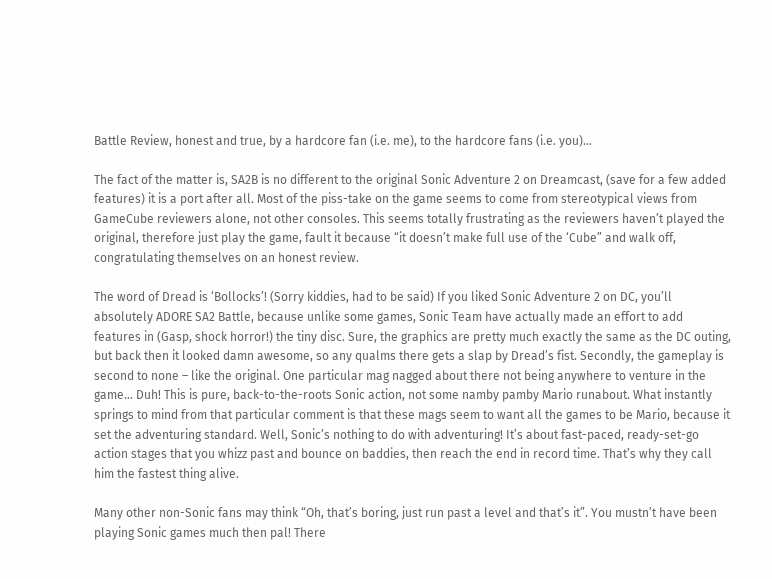Battle Review, honest and true, by a hardcore fan (i.e. me), to the hardcore fans (i.e. you)…

The fact of the matter is, SA2B is no different to the original Sonic Adventure 2 on Dreamcast, (save for a few added features) it is a port after all. Most of the piss-take on the game seems to come from stereotypical views from GameCube reviewers alone, not other consoles. This seems totally frustrating as the reviewers haven’t played the original, therefore just play the game, fault it because “it doesn’t make full use of the ‘Cube” and walk off, congratulating themselves on an honest review.

The word of Dread is ‘Bollocks’! (Sorry kiddies, had to be said) If you liked Sonic Adventure 2 on DC, you’ll absolutely ADORE SA2 Battle, because unlike some games, Sonic Team have actually made an effort to add features in (Gasp, shock horror!) the tiny disc. Sure, the graphics are pretty much exactly the same as the DC outing, but back then it looked damn awesome, so any qualms there gets a slap by Dread’s fist. Secondly, the gameplay is second to none – like the original. One particular mag nagged about there not being anywhere to venture in the game… Duh! This is pure, back-to-the-roots Sonic action, not some namby pamby Mario runabout. What instantly springs to mind from that particular comment is that these mags seem to want all the games to be Mario, because it set the adventuring standard. Well, Sonic’s nothing to do with adventuring! It’s about fast-paced, ready-set-go action stages that you whizz past and bounce on baddies, then reach the end in record time. That’s why they call him the fastest thing alive.

Many other non-Sonic fans may think “Oh, that’s boring, just run past a level and that’s it”. You mustn’t have been playing Sonic games much then pal! There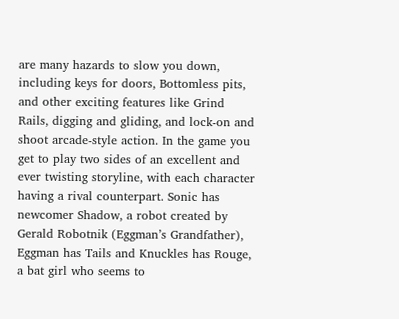are many hazards to slow you down, including keys for doors, Bottomless pits, and other exciting features like Grind Rails, digging and gliding, and lock-on and shoot arcade-style action. In the game you get to play two sides of an excellent and ever twisting storyline, with each character having a rival counterpart. Sonic has newcomer Shadow, a robot created by Gerald Robotnik (Eggman’s Grandfather), Eggman has Tails and Knuckles has Rouge, a bat girl who seems to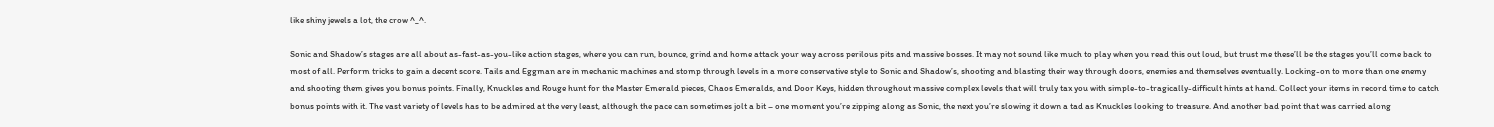like shiny jewels a lot, the crow ^_^.

Sonic and Shadow’s stages are all about as-fast-as-you-like action stages, where you can run, bounce, grind and home attack your way across perilous pits and massive bosses. It may not sound like much to play when you read this out loud, but trust me these’ll be the stages you’ll come back to most of all. Perform tricks to gain a decent score. Tails and Eggman are in mechanic machines and stomp through levels in a more conservative style to Sonic and Shadow’s, shooting and blasting their way through doors, enemies and themselves eventually. Locking-on to more than one enemy and shooting them gives you bonus points. Finally, Knuckles and Rouge hunt for the Master Emerald pieces, Chaos Emeralds, and Door Keys, hidden throughout massive complex levels that will truly tax you with simple-to-tragically-difficult hints at hand. Collect your items in record time to catch bonus points with it. The vast variety of levels has to be admired at the very least, although the pace can sometimes jolt a bit – one moment you’re zipping along as Sonic, the next you’re slowing it down a tad as Knuckles looking to treasure. And another bad point that was carried along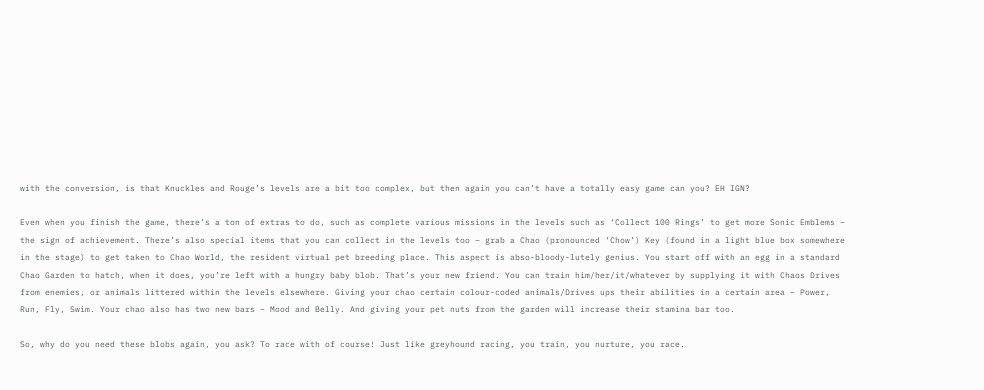with the conversion, is that Knuckles and Rouge’s levels are a bit too complex, but then again you can’t have a totally easy game can you? EH IGN?

Even when you finish the game, there’s a ton of extras to do, such as complete various missions in the levels such as ‘Collect 100 Rings’ to get more Sonic Emblems – the sign of achievement. There’s also special items that you can collect in the levels too – grab a Chao (pronounced ‘Chow’) Key (found in a light blue box somewhere in the stage) to get taken to Chao World, the resident virtual pet breeding place. This aspect is abso-bloody-lutely genius. You start off with an egg in a standard Chao Garden to hatch, when it does, you’re left with a hungry baby blob. That’s your new friend. You can train him/her/it/whatever by supplying it with Chaos Drives from enemies, or animals littered within the levels elsewhere. Giving your chao certain colour-coded animals/Drives ups their abilities in a certain area – Power, Run, Fly, Swim. Your chao also has two new bars – Mood and Belly. And giving your pet nuts from the garden will increase their stamina bar too.

So, why do you need these blobs again, you ask? To race with of course! Just like greyhound racing, you train, you nurture, you race.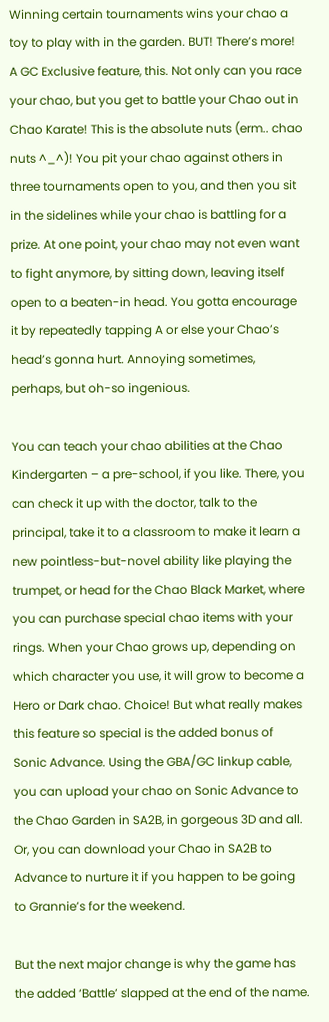Winning certain tournaments wins your chao a toy to play with in the garden. BUT! There’s more! A GC Exclusive feature, this. Not only can you race your chao, but you get to battle your Chao out in Chao Karate! This is the absolute nuts (erm.. chao nuts ^_^)! You pit your chao against others in three tournaments open to you, and then you sit in the sidelines while your chao is battling for a prize. At one point, your chao may not even want to fight anymore, by sitting down, leaving itself open to a beaten-in head. You gotta encourage it by repeatedly tapping A or else your Chao’s head’s gonna hurt. Annoying sometimes, perhaps, but oh-so ingenious.

You can teach your chao abilities at the Chao Kindergarten – a pre-school, if you like. There, you can check it up with the doctor, talk to the principal, take it to a classroom to make it learn a new pointless-but-novel ability like playing the trumpet, or head for the Chao Black Market, where you can purchase special chao items with your rings. When your Chao grows up, depending on which character you use, it will grow to become a Hero or Dark chao. Choice! But what really makes this feature so special is the added bonus of Sonic Advance. Using the GBA/GC linkup cable, you can upload your chao on Sonic Advance to the Chao Garden in SA2B, in gorgeous 3D and all. Or, you can download your Chao in SA2B to Advance to nurture it if you happen to be going to Grannie’s for the weekend.

But the next major change is why the game has the added ‘Battle’ slapped at the end of the name.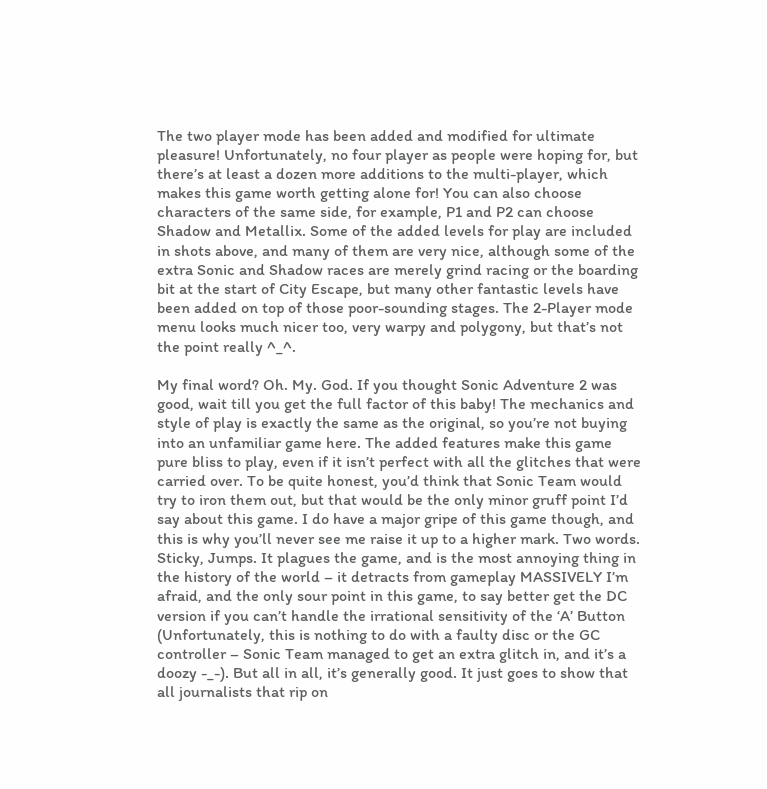The two player mode has been added and modified for ultimate pleasure! Unfortunately, no four player as people were hoping for, but there’s at least a dozen more additions to the multi-player, which makes this game worth getting alone for! You can also choose characters of the same side, for example, P1 and P2 can choose Shadow and Metallix. Some of the added levels for play are included in shots above, and many of them are very nice, although some of the extra Sonic and Shadow races are merely grind racing or the boarding bit at the start of City Escape, but many other fantastic levels have been added on top of those poor-sounding stages. The 2-Player mode menu looks much nicer too, very warpy and polygony, but that’s not the point really ^_^.

My final word? Oh. My. God. If you thought Sonic Adventure 2 was good, wait till you get the full factor of this baby! The mechanics and style of play is exactly the same as the original, so you’re not buying into an unfamiliar game here. The added features make this game pure bliss to play, even if it isn’t perfect with all the glitches that were carried over. To be quite honest, you’d think that Sonic Team would try to iron them out, but that would be the only minor gruff point I’d say about this game. I do have a major gripe of this game though, and this is why you’ll never see me raise it up to a higher mark. Two words. Sticky, Jumps. It plagues the game, and is the most annoying thing in the history of the world – it detracts from gameplay MASSIVELY I’m afraid, and the only sour point in this game, to say better get the DC version if you can’t handle the irrational sensitivity of the ‘A’ Button (Unfortunately, this is nothing to do with a faulty disc or the GC controller – Sonic Team managed to get an extra glitch in, and it’s a doozy -_-). But all in all, it’s generally good. It just goes to show that all journalists that rip on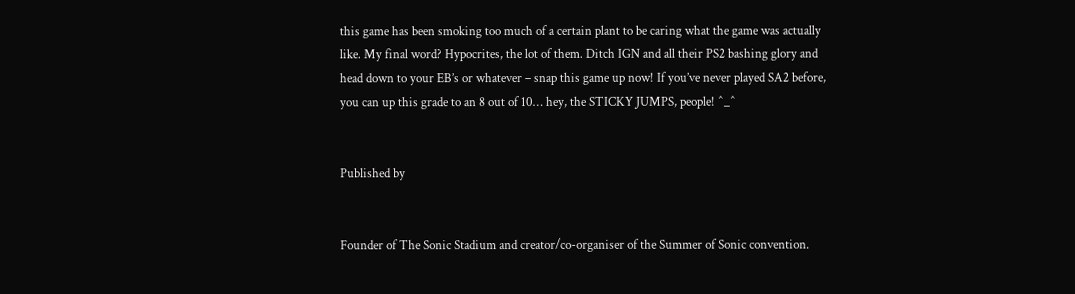this game has been smoking too much of a certain plant to be caring what the game was actually like. My final word? Hypocrites, the lot of them. Ditch IGN and all their PS2 bashing glory and head down to your EB’s or whatever – snap this game up now! If you’ve never played SA2 before, you can up this grade to an 8 out of 10… hey, the STICKY JUMPS, people! ^_^


Published by


Founder of The Sonic Stadium and creator/co-organiser of the Summer of Sonic convention.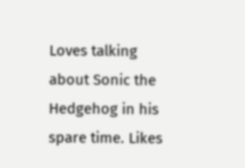Loves talking about Sonic the Hedgehog in his spare time. Likes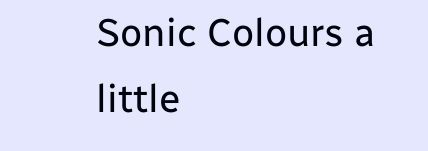Sonic Colours a little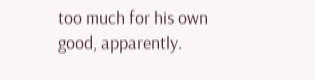too much for his own good, apparently.